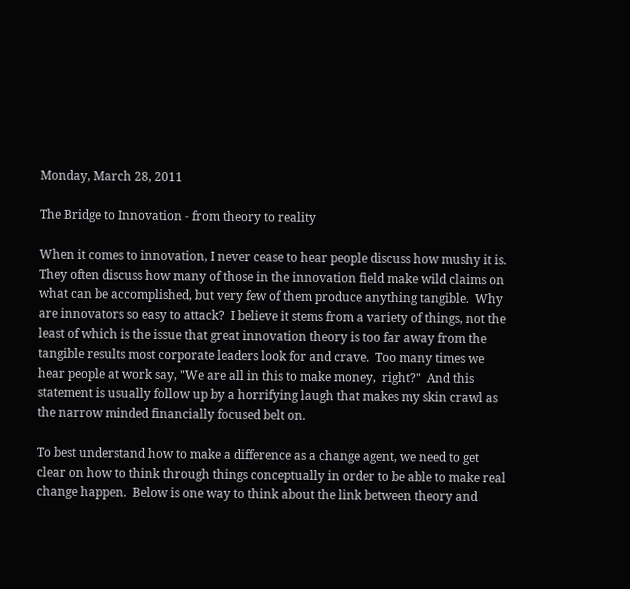Monday, March 28, 2011

The Bridge to Innovation - from theory to reality

When it comes to innovation, I never cease to hear people discuss how mushy it is.  They often discuss how many of those in the innovation field make wild claims on what can be accomplished, but very few of them produce anything tangible.  Why are innovators so easy to attack?  I believe it stems from a variety of things, not the least of which is the issue that great innovation theory is too far away from the tangible results most corporate leaders look for and crave.  Too many times we hear people at work say, "We are all in this to make money,  right?"  And this statement is usually follow up by a horrifying laugh that makes my skin crawl as the narrow minded financially focused belt on.

To best understand how to make a difference as a change agent, we need to get clear on how to think through things conceptually in order to be able to make real change happen.  Below is one way to think about the link between theory and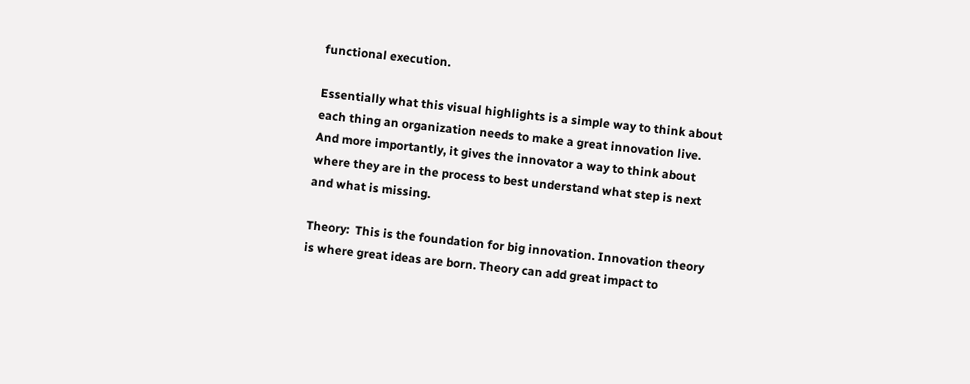functional execution.

Essentially what this visual highlights is a simple way to think about each thing an organization needs to make a great innovation live. And more importantly, it gives the innovator a way to think about where they are in the process to best understand what step is next and what is missing.

Theory:  This is the foundation for big innovation. Innovation theory is where great ideas are born. Theory can add great impact to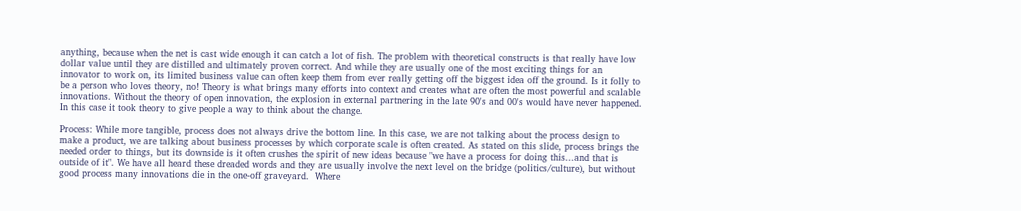anything, because when the net is cast wide enough it can catch a lot of fish. The problem with theoretical constructs is that really have low dollar value until they are distilled and ultimately proven correct. And while they are usually one of the most exciting things for an innovator to work on, its limited business value can often keep them from ever really getting off the biggest idea off the ground. Is it folly to be a person who loves theory, no! Theory is what brings many efforts into context and creates what are often the most powerful and scalable innovations. Without the theory of open innovation, the explosion in external partnering in the late 90's and 00's would have never happened. In this case it took theory to give people a way to think about the change.

Process: While more tangible, process does not always drive the bottom line. In this case, we are not talking about the process design to make a product, we are talking about business processes by which corporate scale is often created. As stated on this slide, process brings the needed order to things, but its downside is it often crushes the spirit of new ideas because "we have a process for doing this...and that is outside of it". We have all heard these dreaded words and they are usually involve the next level on the bridge (politics/culture), but without good process many innovations die in the one-off graveyard.  Where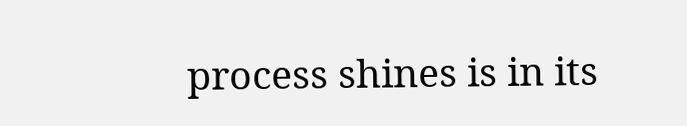process shines is in its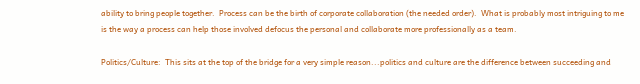ability to bring people together.  Process can be the birth of corporate collaboration (the needed order).  What is probably most intriguing to me is the way a process can help those involved defocus the personal and collaborate more professionally as a team.

Politics/Culture:  This sits at the top of the bridge for a very simple reason...politics and culture are the difference between succeeding and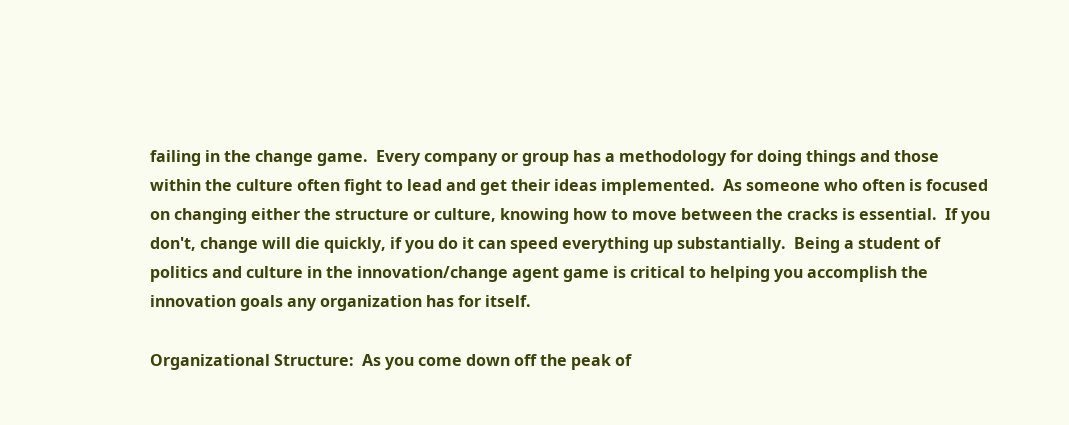failing in the change game.  Every company or group has a methodology for doing things and those within the culture often fight to lead and get their ideas implemented.  As someone who often is focused on changing either the structure or culture, knowing how to move between the cracks is essential.  If you don't, change will die quickly, if you do it can speed everything up substantially.  Being a student of politics and culture in the innovation/change agent game is critical to helping you accomplish the innovation goals any organization has for itself.

Organizational Structure:  As you come down off the peak of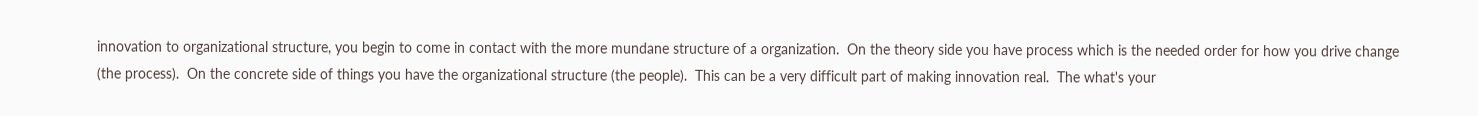innovation to organizational structure, you begin to come in contact with the more mundane structure of a organization.  On the theory side you have process which is the needed order for how you drive change (the process).  On the concrete side of things you have the organizational structure (the people).  This can be a very difficult part of making innovation real.  The what's your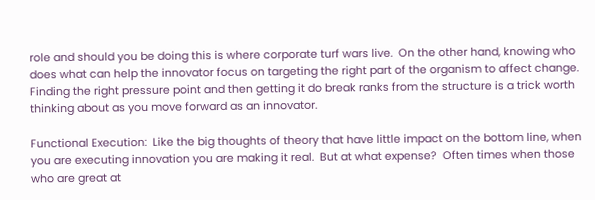role and should you be doing this is where corporate turf wars live.  On the other hand, knowing who does what can help the innovator focus on targeting the right part of the organism to affect change.  Finding the right pressure point and then getting it do break ranks from the structure is a trick worth thinking about as you move forward as an innovator.

Functional Execution:  Like the big thoughts of theory that have little impact on the bottom line, when you are executing innovation you are making it real.  But at what expense?  Often times when those who are great at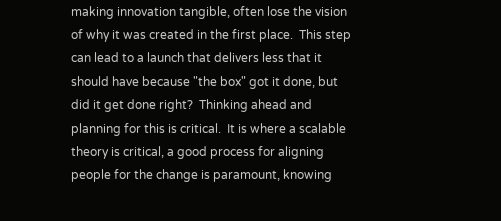making innovation tangible, often lose the vision of why it was created in the first place.  This step can lead to a launch that delivers less that it should have because "the box" got it done, but did it get done right?  Thinking ahead and planning for this is critical.  It is where a scalable theory is critical, a good process for aligning people for the change is paramount, knowing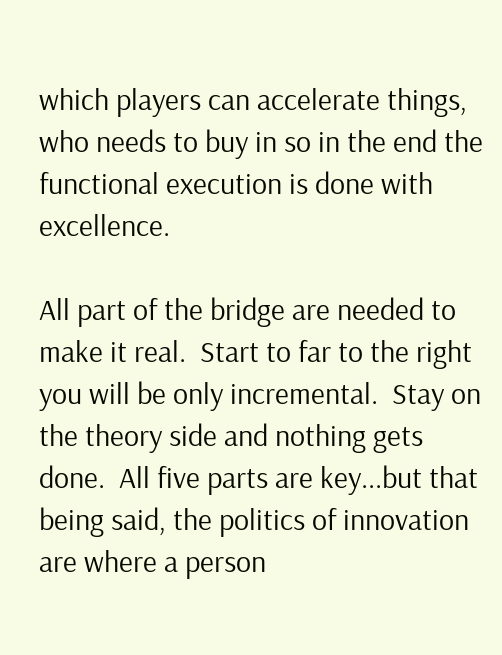which players can accelerate things, who needs to buy in so in the end the functional execution is done with excellence.

All part of the bridge are needed to make it real.  Start to far to the right you will be only incremental.  Stay on the theory side and nothing gets done.  All five parts are key...but that being said, the politics of innovation are where a person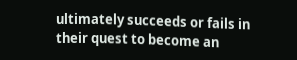ultimately succeeds or fails in their quest to become an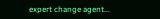expert change agent...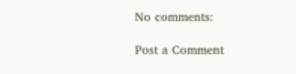No comments:

Post a Comment